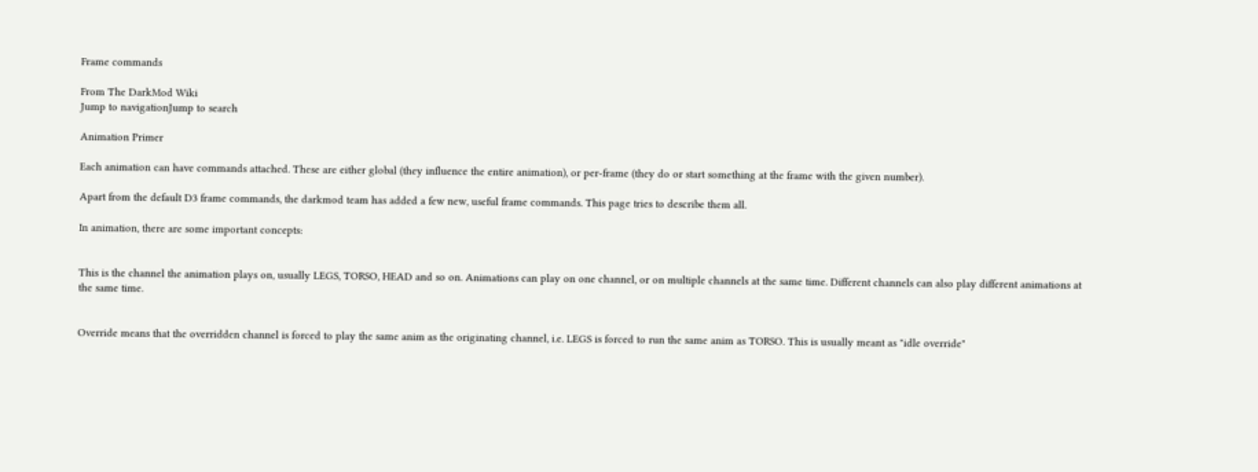Frame commands

From The DarkMod Wiki
Jump to navigationJump to search

Animation Primer

Each animation can have commands attached. These are either global (they influence the entire animation), or per-frame (they do or start something at the frame with the given number).

Apart from the default D3 frame commands, the darkmod team has added a few new, useful frame commands. This page tries to describe them all.

In animation, there are some important concepts:


This is the channel the animation plays on, usually LEGS, TORSO, HEAD and so on. Animations can play on one channel, or on multiple channels at the same time. Different channels can also play different animations at the same time.


Override means that the overridden channel is forced to play the same anim as the originating channel, i.e. LEGS is forced to run the same anim as TORSO. This is usually meant as "idle override"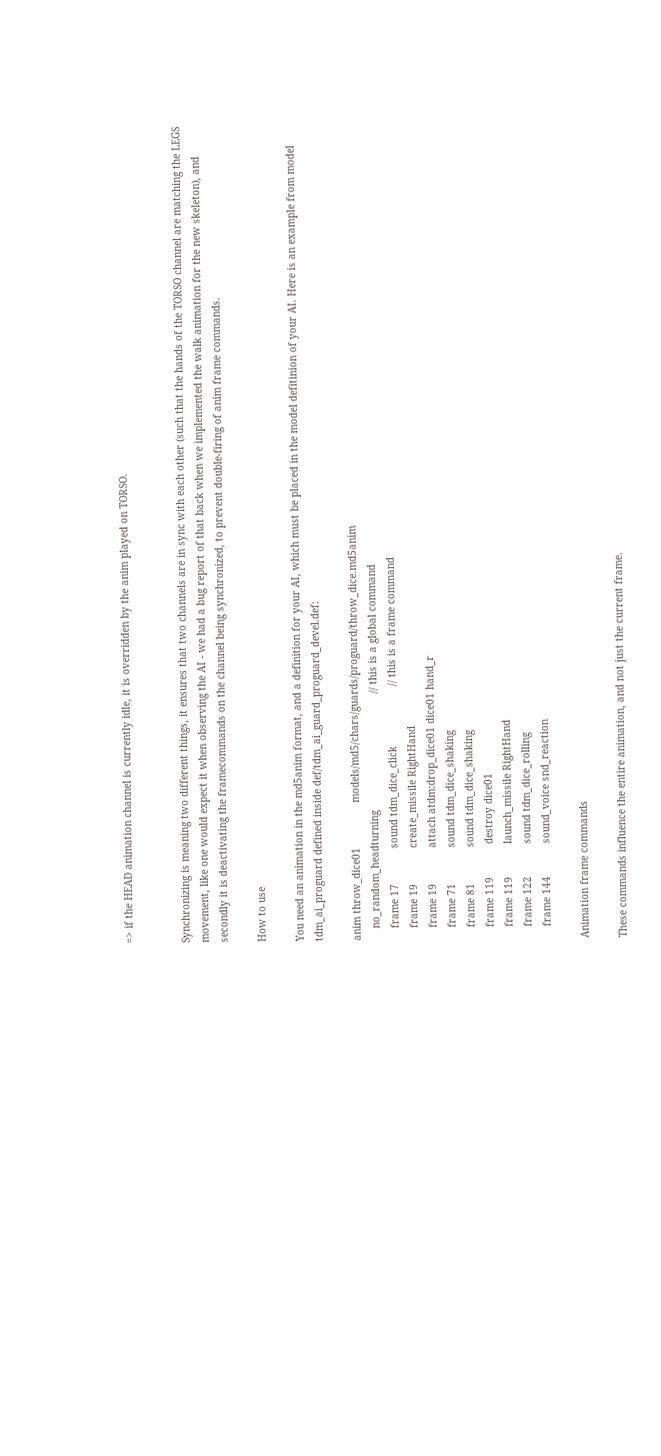=> if the HEAD animation channel is currently idle, it is overridden by the anim played on TORSO.


Synchronizing is meaning two different things, it ensures that two channels are in sync with each other (such that the hands of the TORSO channel are matching the LEGS movement, like one would expect it when observing the AI - we had a bug report of that back when we implemented the walk animation for the new skeleton), and secondly it is deactivating the framecommands on the channel being synchronized, to prevent double-firing of anim frame commands.

How to use

You need an animation in the md5anim format, and a definition for your AI, which must be placed in the model defitinion of your AI. Here is an example from model tdm_ai_proguard defined inside def/tdm_ai_guard_proguard_devel.def:

anim throw_dice01               models/md5/chars/guards/proguard/throw_dice.md5anim
    no_random_headturning                                       // this is a global command
    frame 17            sound tdm_dice_click                    // this is a frame command
    frame 19            create_missile RightHand
    frame 19            attach atdm:drop_dice01 dice01 hand_r
    frame 71            sound tdm_dice_shaking
    frame 81            sound tdm_dice_shaking
    frame 119           destroy dice01
    frame 119           launch_missile RightHand
    frame 122           sound tdm_dice_rolling
    frame 144           sound_voice snd_reaction

Animation frame commands

These commands influence the entire animation, and not just the current frame.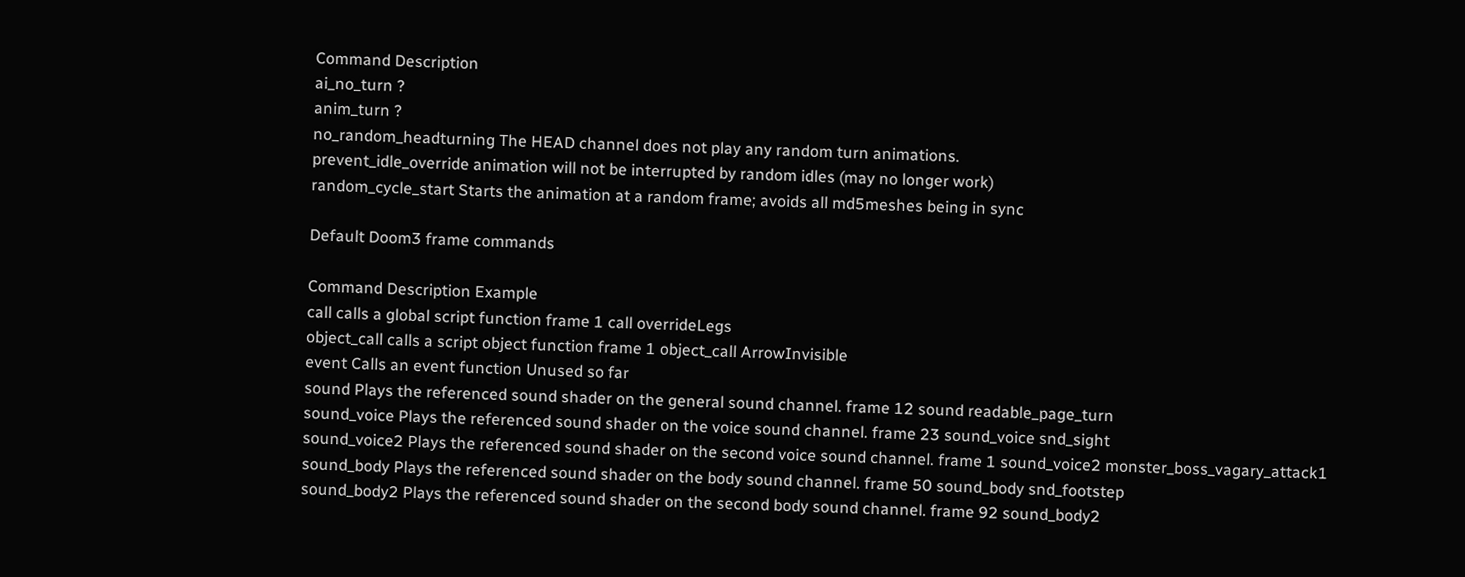Command Description
ai_no_turn ?
anim_turn ?
no_random_headturning The HEAD channel does not play any random turn animations.
prevent_idle_override animation will not be interrupted by random idles (may no longer work)
random_cycle_start Starts the animation at a random frame; avoids all md5meshes being in sync

Default Doom3 frame commands

Command Description Example
call calls a global script function frame 1 call overrideLegs
object_call calls a script object function frame 1 object_call ArrowInvisible
event Calls an event function Unused so far
sound Plays the referenced sound shader on the general sound channel. frame 12 sound readable_page_turn
sound_voice Plays the referenced sound shader on the voice sound channel. frame 23 sound_voice snd_sight
sound_voice2 Plays the referenced sound shader on the second voice sound channel. frame 1 sound_voice2 monster_boss_vagary_attack1
sound_body Plays the referenced sound shader on the body sound channel. frame 50 sound_body snd_footstep
sound_body2 Plays the referenced sound shader on the second body sound channel. frame 92 sound_body2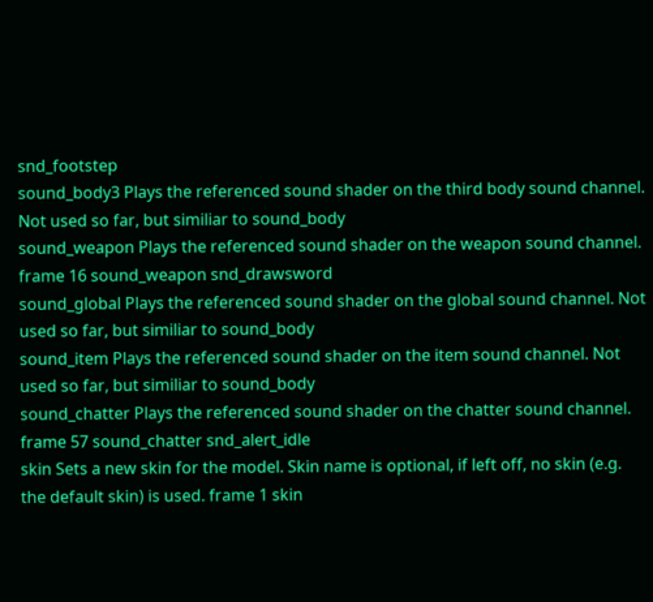snd_footstep
sound_body3 Plays the referenced sound shader on the third body sound channel. Not used so far, but similiar to sound_body
sound_weapon Plays the referenced sound shader on the weapon sound channel. frame 16 sound_weapon snd_drawsword
sound_global Plays the referenced sound shader on the global sound channel. Not used so far, but similiar to sound_body
sound_item Plays the referenced sound shader on the item sound channel. Not used so far, but similiar to sound_body
sound_chatter Plays the referenced sound shader on the chatter sound channel. frame 57 sound_chatter snd_alert_idle
skin Sets a new skin for the model. Skin name is optional, if left off, no skin (e.g. the default skin) is used. frame 1 skin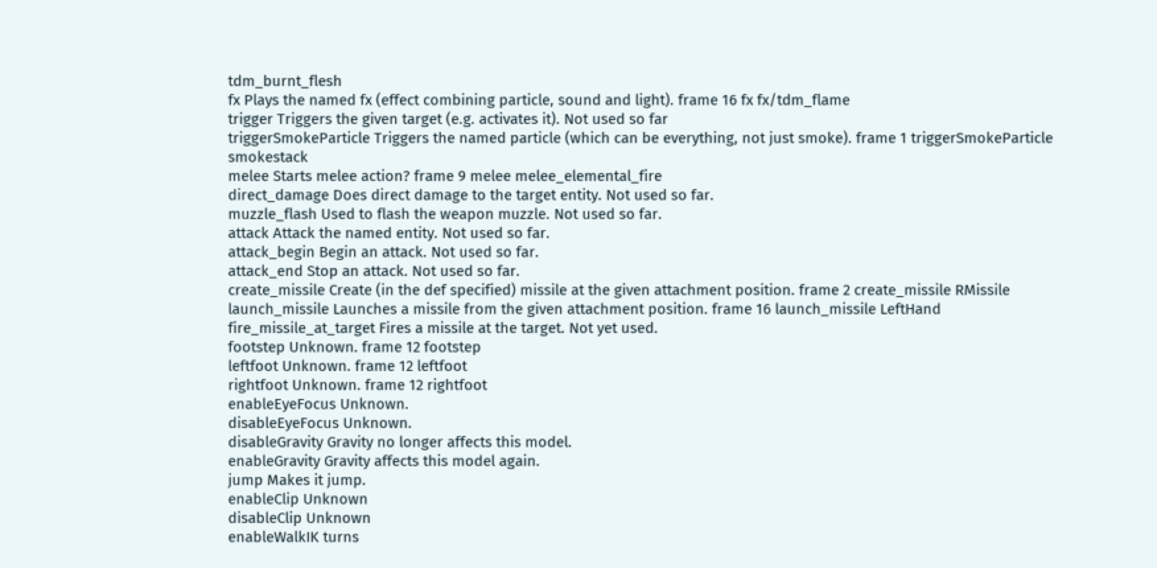tdm_burnt_flesh
fx Plays the named fx (effect combining particle, sound and light). frame 16 fx fx/tdm_flame
trigger Triggers the given target (e.g. activates it). Not used so far
triggerSmokeParticle Triggers the named particle (which can be everything, not just smoke). frame 1 triggerSmokeParticle smokestack
melee Starts melee action? frame 9 melee melee_elemental_fire
direct_damage Does direct damage to the target entity. Not used so far.
muzzle_flash Used to flash the weapon muzzle. Not used so far.
attack Attack the named entity. Not used so far.
attack_begin Begin an attack. Not used so far.
attack_end Stop an attack. Not used so far.
create_missile Create (in the def specified) missile at the given attachment position. frame 2 create_missile RMissile
launch_missile Launches a missile from the given attachment position. frame 16 launch_missile LeftHand
fire_missile_at_target Fires a missile at the target. Not yet used.
footstep Unknown. frame 12 footstep
leftfoot Unknown. frame 12 leftfoot
rightfoot Unknown. frame 12 rightfoot
enableEyeFocus Unknown.
disableEyeFocus Unknown.
disableGravity Gravity no longer affects this model.
enableGravity Gravity affects this model again.
jump Makes it jump.
enableClip Unknown
disableClip Unknown
enableWalkIK turns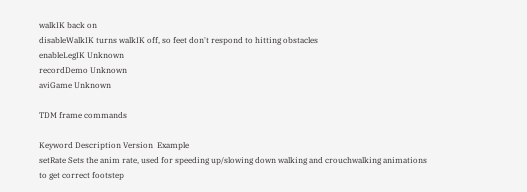walkIK back on
disableWalkIK turns walkIK off, so feet don't respond to hitting obstacles
enableLegIK Unknown
recordDemo Unknown
aviGame Unknown

TDM frame commands

Keyword Description Version  Example
setRate Sets the anim rate, used for speeding up/slowing down walking and crouchwalking animations to get correct footstep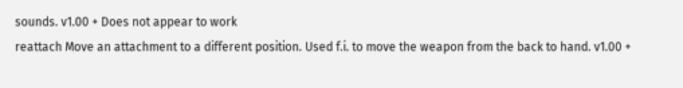sounds. v1.00 + Does not appear to work
reattach Move an attachment to a different position. Used f.i. to move the weapon from the back to hand. v1.00 +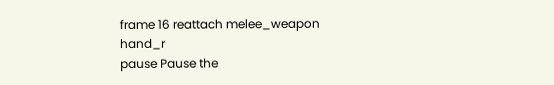frame 16 reattach melee_weapon hand_r
pause Pause the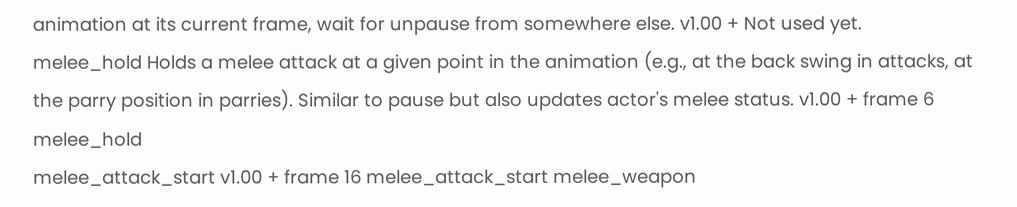animation at its current frame, wait for unpause from somewhere else. v1.00 + Not used yet.
melee_hold Holds a melee attack at a given point in the animation (e.g., at the back swing in attacks, at the parry position in parries). Similar to pause but also updates actor's melee status. v1.00 + frame 6 melee_hold
melee_attack_start v1.00 + frame 16 melee_attack_start melee_weapon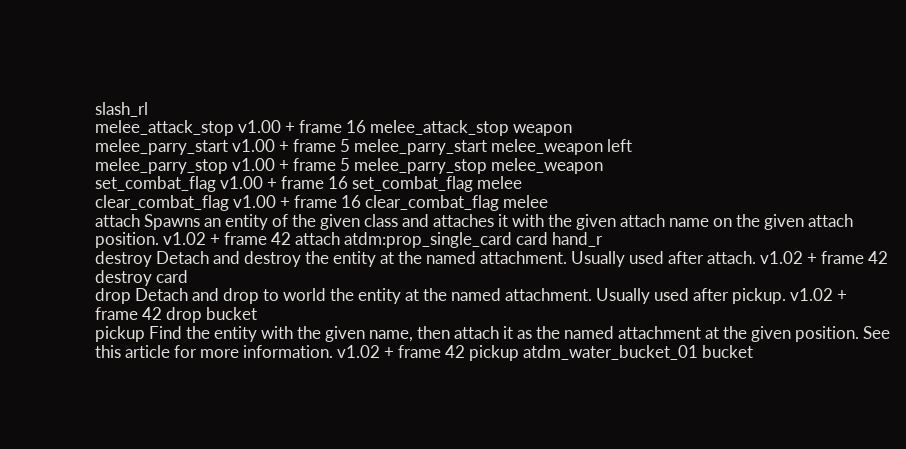slash_rl
melee_attack_stop v1.00 + frame 16 melee_attack_stop weapon
melee_parry_start v1.00 + frame 5 melee_parry_start melee_weapon left
melee_parry_stop v1.00 + frame 5 melee_parry_stop melee_weapon
set_combat_flag v1.00 + frame 16 set_combat_flag melee
clear_combat_flag v1.00 + frame 16 clear_combat_flag melee
attach Spawns an entity of the given class and attaches it with the given attach name on the given attach position. v1.02 + frame 42 attach atdm:prop_single_card card hand_r
destroy Detach and destroy the entity at the named attachment. Usually used after attach. v1.02 + frame 42 destroy card
drop Detach and drop to world the entity at the named attachment. Usually used after pickup. v1.02 + frame 42 drop bucket
pickup Find the entity with the given name, then attach it as the named attachment at the given position. See this article for more information. v1.02 + frame 42 pickup atdm_water_bucket_01 bucket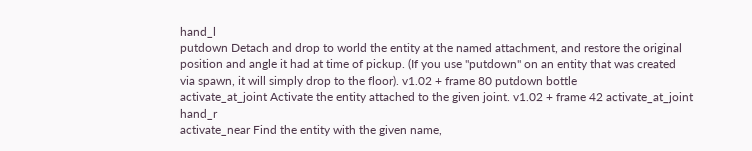hand_l
putdown Detach and drop to world the entity at the named attachment, and restore the original position and angle it had at time of pickup. (If you use "putdown" on an entity that was created via spawn, it will simply drop to the floor). v1.02 + frame 80 putdown bottle
activate_at_joint Activate the entity attached to the given joint. v1.02 + frame 42 activate_at_joint hand_r
activate_near Find the entity with the given name,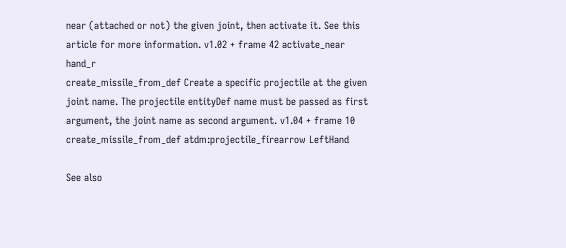near (attached or not) the given joint, then activate it. See this article for more information. v1.02 + frame 42 activate_near hand_r
create_missile_from_def Create a specific projectile at the given joint name. The projectile entityDef name must be passed as first argument, the joint name as second argument. v1.04 + frame 10 create_missile_from_def atdm:projectile_firearrow LeftHand

See also